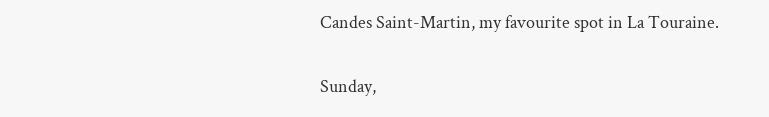Candes Saint-Martin, my favourite spot in La Touraine.

Sunday,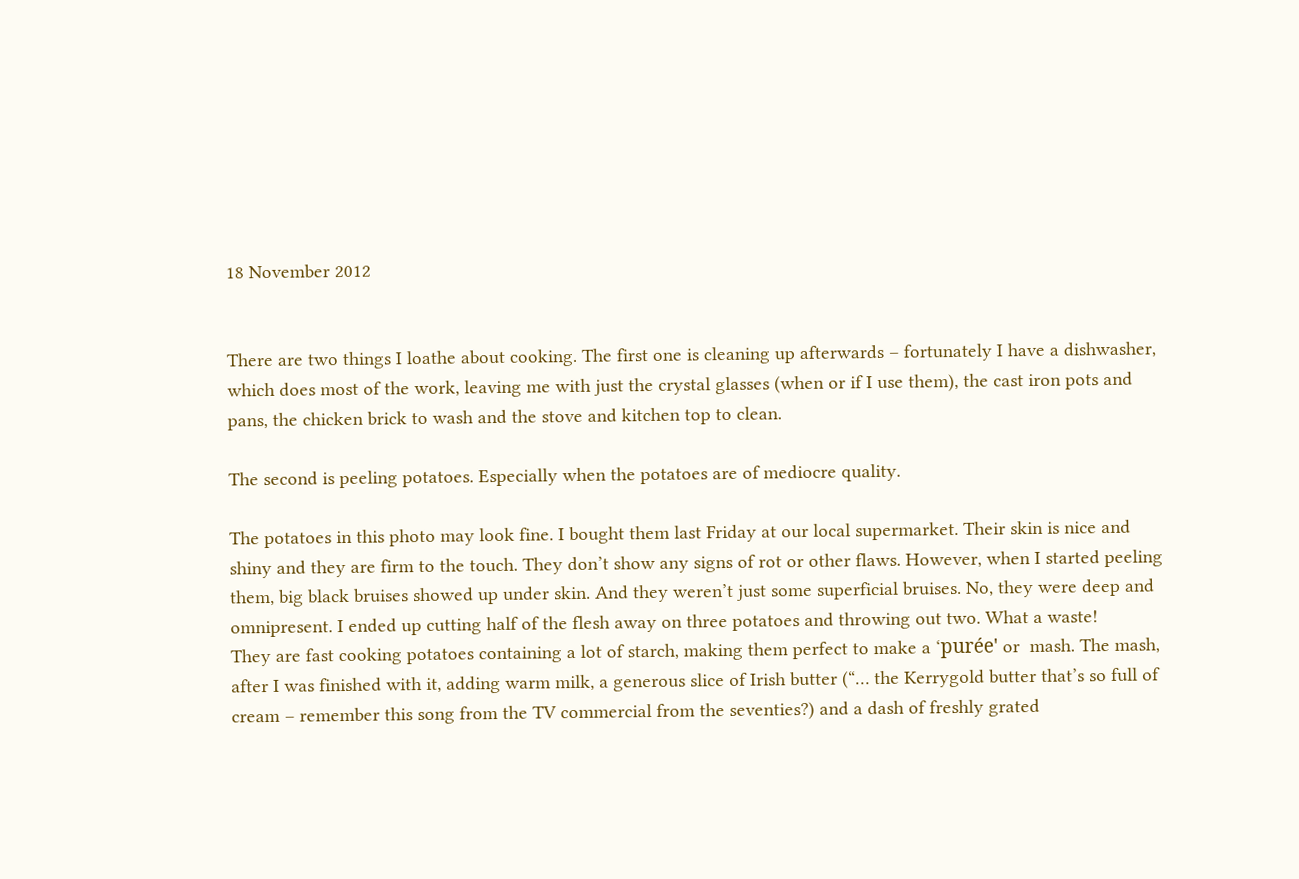18 November 2012


There are two things I loathe about cooking. The first one is cleaning up afterwards – fortunately I have a dishwasher, which does most of the work, leaving me with just the crystal glasses (when or if I use them), the cast iron pots and pans, the chicken brick to wash and the stove and kitchen top to clean.

The second is peeling potatoes. Especially when the potatoes are of mediocre quality.

The potatoes in this photo may look fine. I bought them last Friday at our local supermarket. Their skin is nice and shiny and they are firm to the touch. They don’t show any signs of rot or other flaws. However, when I started peeling them, big black bruises showed up under skin. And they weren’t just some superficial bruises. No, they were deep and omnipresent. I ended up cutting half of the flesh away on three potatoes and throwing out two. What a waste!
They are fast cooking potatoes containing a lot of starch, making them perfect to make a ‘purée' or  mash. The mash, after I was finished with it, adding warm milk, a generous slice of Irish butter (“… the Kerrygold butter that’s so full of cream – remember this song from the TV commercial from the seventies?) and a dash of freshly grated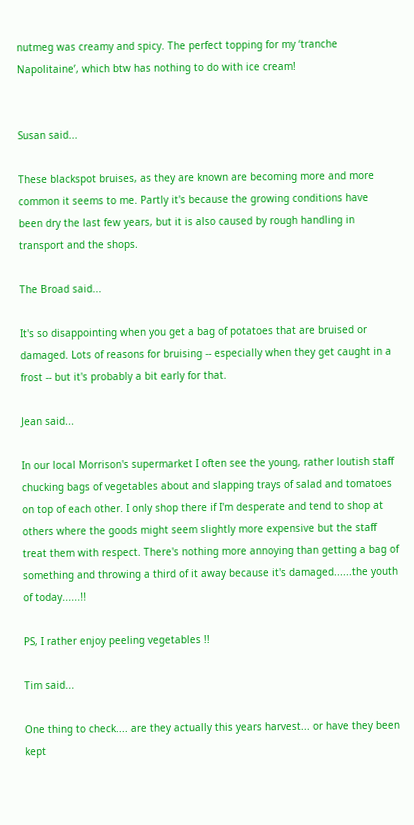nutmeg was creamy and spicy. The perfect topping for my ‘tranche Napolitaine’, which btw has nothing to do with ice cream!


Susan said...

These blackspot bruises, as they are known are becoming more and more common it seems to me. Partly it's because the growing conditions have been dry the last few years, but it is also caused by rough handling in transport and the shops.

The Broad said...

It's so disappointing when you get a bag of potatoes that are bruised or damaged. Lots of reasons for bruising -- especially when they get caught in a frost -- but it's probably a bit early for that.

Jean said...

In our local Morrison's supermarket I often see the young, rather loutish staff chucking bags of vegetables about and slapping trays of salad and tomatoes on top of each other. I only shop there if I'm desperate and tend to shop at others where the goods might seem slightly more expensive but the staff treat them with respect. There's nothing more annoying than getting a bag of something and throwing a third of it away because it's damaged......the youth of today......!!

PS, I rather enjoy peeling vegetables !!

Tim said...

One thing to check.... are they actually this years harvest... or have they been kept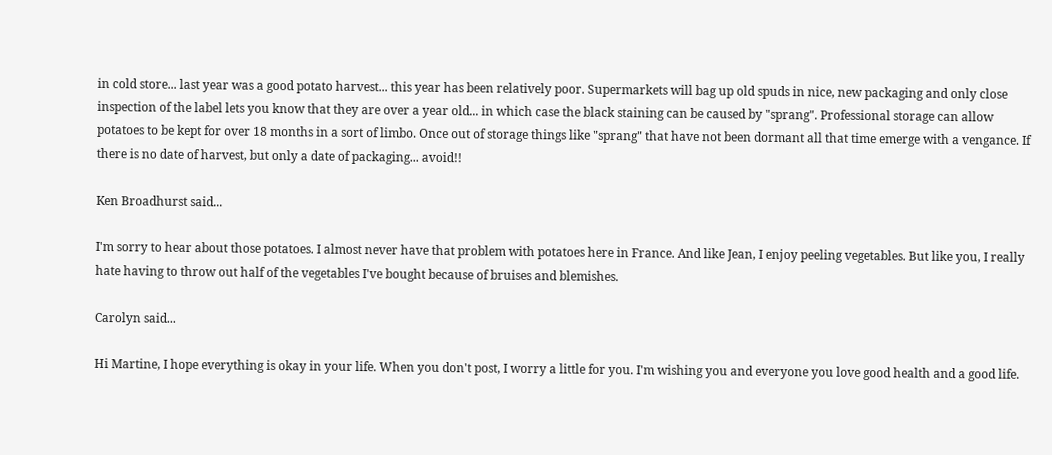in cold store... last year was a good potato harvest... this year has been relatively poor. Supermarkets will bag up old spuds in nice, new packaging and only close inspection of the label lets you know that they are over a year old... in which case the black staining can be caused by "sprang". Professional storage can allow potatoes to be kept for over 18 months in a sort of limbo. Once out of storage things like "sprang" that have not been dormant all that time emerge with a vengance. If there is no date of harvest, but only a date of packaging... avoid!!

Ken Broadhurst said...

I'm sorry to hear about those potatoes. I almost never have that problem with potatoes here in France. And like Jean, I enjoy peeling vegetables. But like you, I really hate having to throw out half of the vegetables I've bought because of bruises and blemishes.

Carolyn said...

Hi Martine, I hope everything is okay in your life. When you don't post, I worry a little for you. I'm wishing you and everyone you love good health and a good life.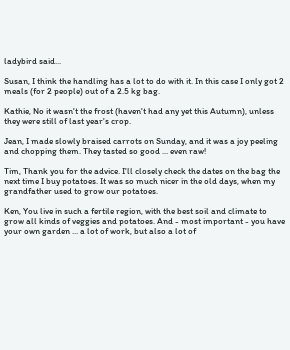ladybird said...

Susan, I think the handling has a lot to do with it. In this case I only got 2 meals (for 2 people) out of a 2.5 kg bag.

Kathie, No it wasn't the frost (haven't had any yet this Autumn), unless they were still of last year's crop.

Jean, I made slowly braised carrots on Sunday, and it was a joy peeling and chopping them. They tasted so good ... even raw!

Tim, Thank you for the advice. I'll closely check the dates on the bag the next time I buy potatoes. It was so much nicer in the old days, when my grandfather used to grow our potatoes.

Ken, You live in such a fertile region, with the best soil and climate to grow all kinds of veggies and potatoes. And - most important - you have your own garden ... a lot of work, but also a lot of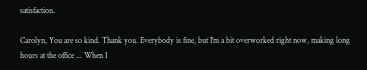satisfaction.

Carolyn, You are so kind. Thank you. Everybody is fine, but I'm a bit overworked right now, making long hours at the office ... When I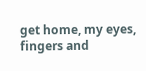get home, my eyes, fingers and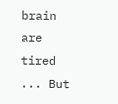brain are tired ... But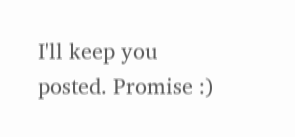I'll keep you posted. Promise :)